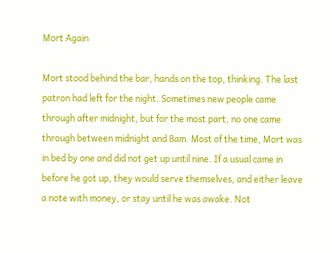Mort Again

Mort stood behind the bar, hands on the top, thinking. The last patron had left for the night. Sometimes new people came through after midnight, but for the most part, no one came through between midnight and 8am. Most of the time, Mort was in bed by one and did not get up until nine. If a usual came in before he got up, they would serve themselves, and either leave a note with money, or stay until he was awake. Not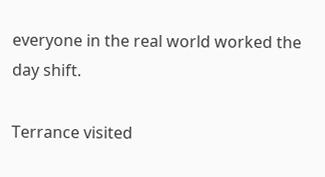everyone in the real world worked the day shift.

Terrance visited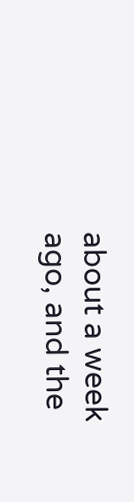about a week ago, and the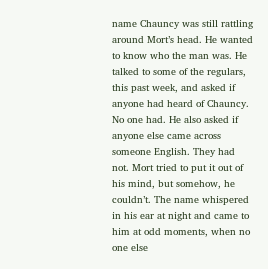name Chauncy was still rattling around Mort’s head. He wanted to know who the man was. He talked to some of the regulars, this past week, and asked if anyone had heard of Chauncy. No one had. He also asked if anyone else came across someone English. They had not. Mort tried to put it out of his mind, but somehow, he couldn’t. The name whispered in his ear at night and came to him at odd moments, when no one else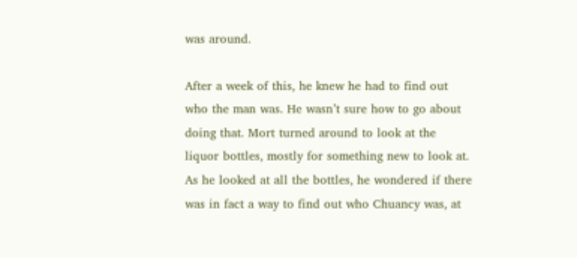was around.

After a week of this, he knew he had to find out who the man was. He wasn’t sure how to go about doing that. Mort turned around to look at the liquor bottles, mostly for something new to look at. As he looked at all the bottles, he wondered if there was in fact a way to find out who Chuancy was, at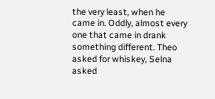the very least, when he came in. Oddly, almost every one that came in drank something different. Theo asked for whiskey, Selna asked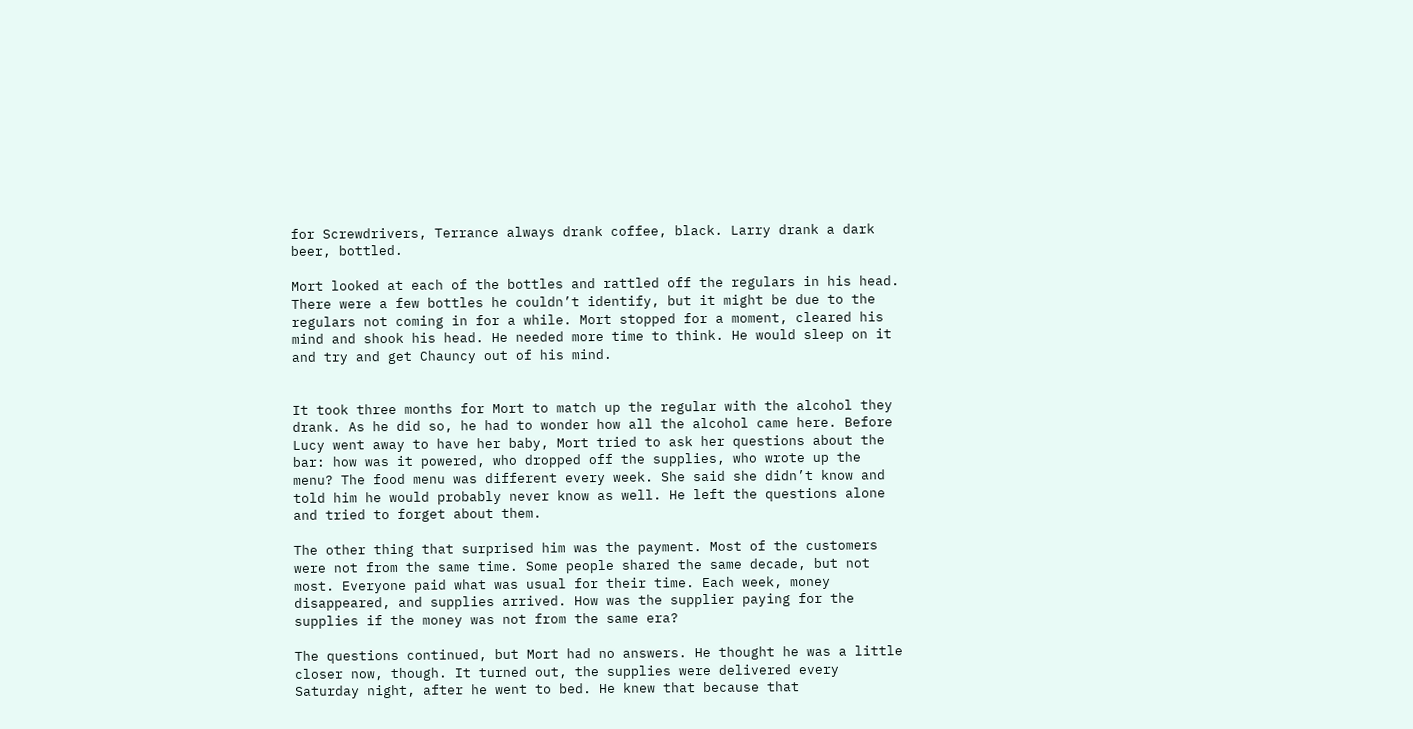for Screwdrivers, Terrance always drank coffee, black. Larry drank a dark beer, bottled.

Mort looked at each of the bottles and rattled off the regulars in his head. There were a few bottles he couldn’t identify, but it might be due to the regulars not coming in for a while. Mort stopped for a moment, cleared his mind and shook his head. He needed more time to think. He would sleep on it and try and get Chauncy out of his mind.


It took three months for Mort to match up the regular with the alcohol they drank. As he did so, he had to wonder how all the alcohol came here. Before Lucy went away to have her baby, Mort tried to ask her questions about the bar: how was it powered, who dropped off the supplies, who wrote up the menu? The food menu was different every week. She said she didn’t know and told him he would probably never know as well. He left the questions alone and tried to forget about them.

The other thing that surprised him was the payment. Most of the customers were not from the same time. Some people shared the same decade, but not most. Everyone paid what was usual for their time. Each week, money disappeared, and supplies arrived. How was the supplier paying for the supplies if the money was not from the same era?

The questions continued, but Mort had no answers. He thought he was a little closer now, though. It turned out, the supplies were delivered every Saturday night, after he went to bed. He knew that because that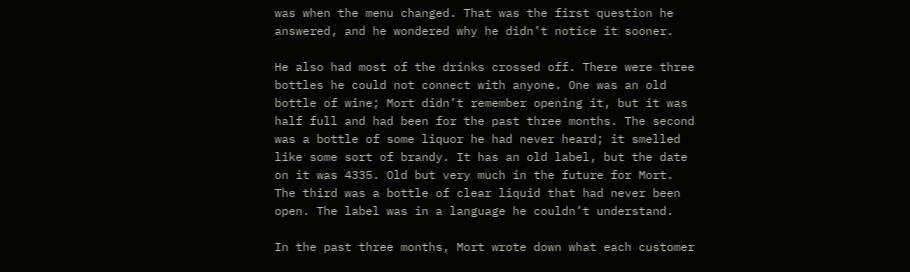was when the menu changed. That was the first question he answered, and he wondered why he didn’t notice it sooner.

He also had most of the drinks crossed off. There were three bottles he could not connect with anyone. One was an old bottle of wine; Mort didn’t remember opening it, but it was half full and had been for the past three months. The second was a bottle of some liquor he had never heard; it smelled like some sort of brandy. It has an old label, but the date on it was 4335. Old but very much in the future for Mort. The third was a bottle of clear liquid that had never been open. The label was in a language he couldn’t understand.

In the past three months, Mort wrote down what each customer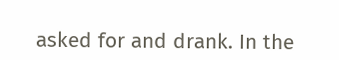asked for and drank. In the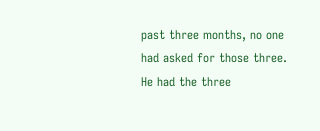past three months, no one had asked for those three. He had the three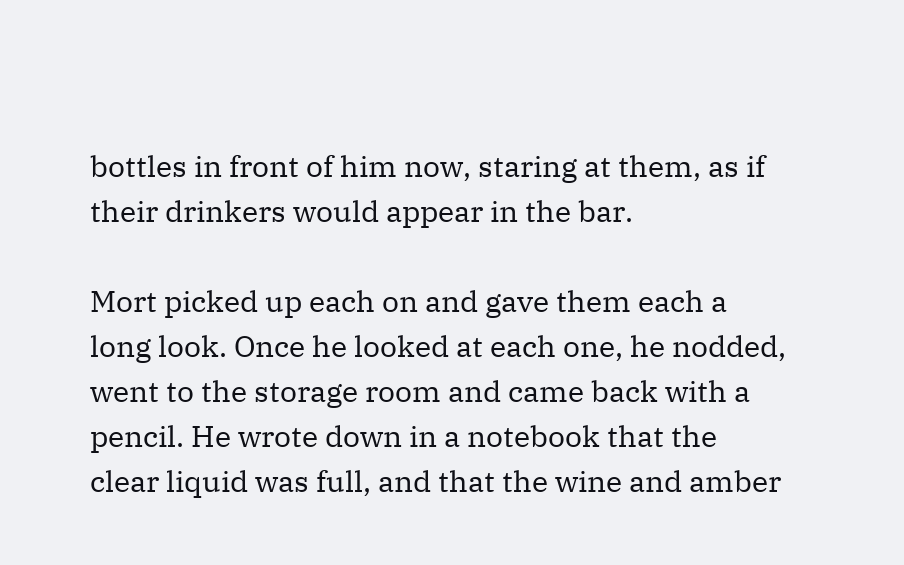bottles in front of him now, staring at them, as if their drinkers would appear in the bar.

Mort picked up each on and gave them each a long look. Once he looked at each one, he nodded, went to the storage room and came back with a pencil. He wrote down in a notebook that the clear liquid was full, and that the wine and amber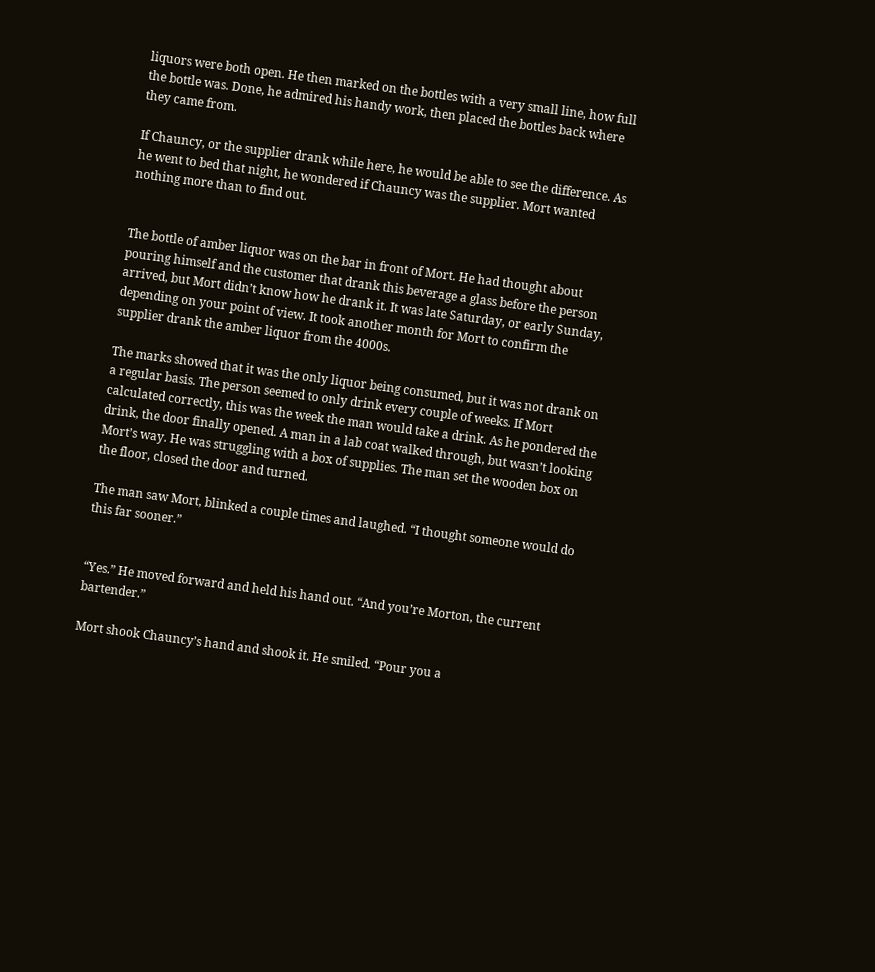liquors were both open. He then marked on the bottles with a very small line, how full the bottle was. Done, he admired his handy work, then placed the bottles back where they came from.

If Chauncy, or the supplier drank while here, he would be able to see the difference. As he went to bed that night, he wondered if Chauncy was the supplier. Mort wanted nothing more than to find out.


The bottle of amber liquor was on the bar in front of Mort. He had thought about pouring himself and the customer that drank this beverage a glass before the person arrived, but Mort didn’t know how he drank it. It was late Saturday, or early Sunday, depending on your point of view. It took another month for Mort to confirm the supplier drank the amber liquor from the 4000s.

The marks showed that it was the only liquor being consumed, but it was not drank on a regular basis. The person seemed to only drink every couple of weeks. If Mort calculated correctly, this was the week the man would take a drink. As he pondered the drink, the door finally opened. A man in a lab coat walked through, but wasn’t looking Mort’s way. He was struggling with a box of supplies. The man set the wooden box on the floor, closed the door and turned.

The man saw Mort, blinked a couple times and laughed. “I thought someone would do this far sooner.”


“Yes.” He moved forward and held his hand out. “And you’re Morton, the current bartender.”

Mort shook Chauncy’s hand and shook it. He smiled. “Pour you a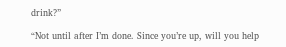drink?”

“Not until after I’m done. Since you’re up, will you help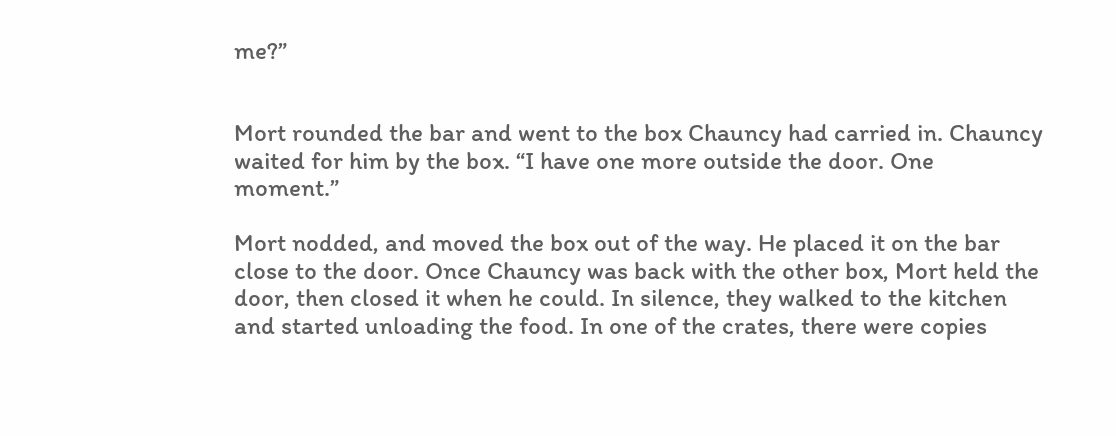me?”


Mort rounded the bar and went to the box Chauncy had carried in. Chauncy waited for him by the box. “I have one more outside the door. One moment.”

Mort nodded, and moved the box out of the way. He placed it on the bar close to the door. Once Chauncy was back with the other box, Mort held the door, then closed it when he could. In silence, they walked to the kitchen and started unloading the food. In one of the crates, there were copies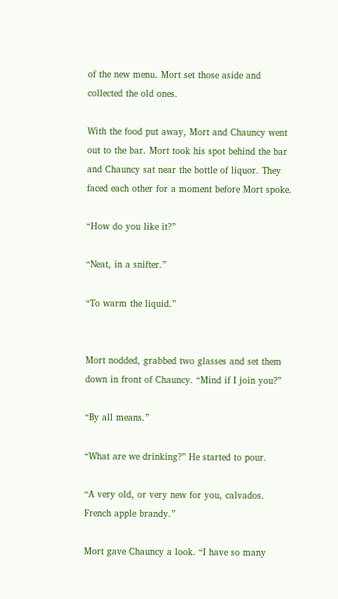of the new menu. Mort set those aside and collected the old ones.

With the food put away, Mort and Chauncy went out to the bar. Mort took his spot behind the bar and Chauncy sat near the bottle of liquor. They faced each other for a moment before Mort spoke.

“How do you like it?”

“Neat, in a snifter.”

“To warm the liquid.”


Mort nodded, grabbed two glasses and set them down in front of Chauncy. “Mind if I join you?”

“By all means.”

“What are we drinking?” He started to pour.

“A very old, or very new for you, calvados. French apple brandy.”

Mort gave Chauncy a look. “I have so many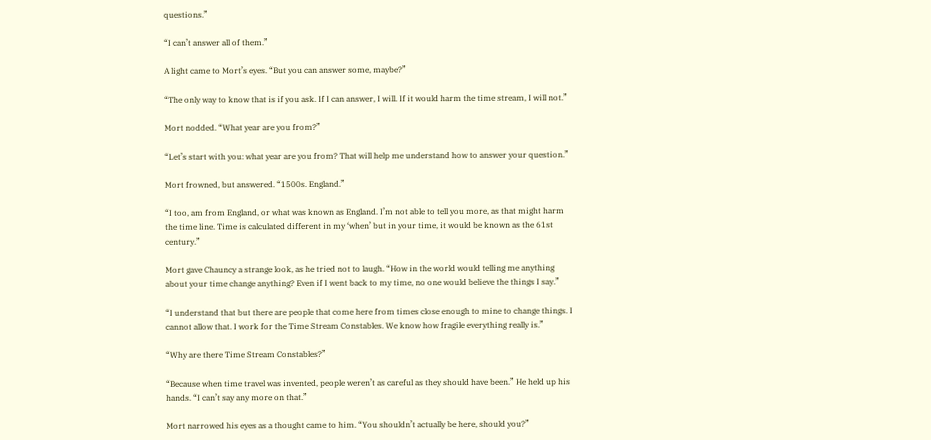questions.”

“I can’t answer all of them.”

A light came to Mort’s eyes. “But you can answer some, maybe?”

“The only way to know that is if you ask. If I can answer, I will. If it would harm the time stream, I will not.”

Mort nodded. “What year are you from?”

“Let’s start with you: what year are you from? That will help me understand how to answer your question.”

Mort frowned, but answered. “1500s. England.”

“I too, am from England, or what was known as England. I’m not able to tell you more, as that might harm the time line. Time is calculated different in my ‘when’ but in your time, it would be known as the 61st century.”

Mort gave Chauncy a strange look, as he tried not to laugh. “How in the world would telling me anything about your time change anything? Even if I went back to my time, no one would believe the things I say.”

“I understand that but there are people that come here from times close enough to mine to change things. I cannot allow that. I work for the Time Stream Constables. We know how fragile everything really is.”

“Why are there Time Stream Constables?”

“Because when time travel was invented, people weren’t as careful as they should have been.” He held up his hands. “I can’t say any more on that.”

Mort narrowed his eyes as a thought came to him. “You shouldn’t actually be here, should you?”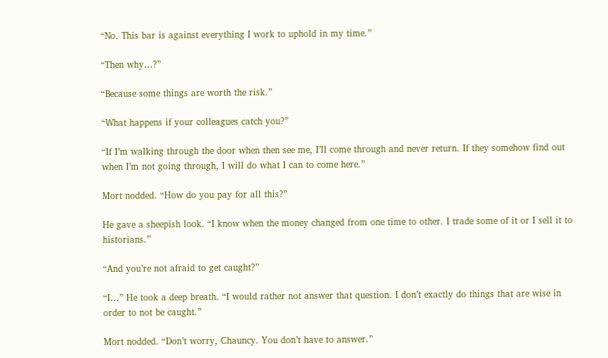“No. This bar is against everything I work to uphold in my time.”

“Then why…?”

“Because some things are worth the risk.”

“What happens if your colleagues catch you?”

“If I’m walking through the door when then see me, I’ll come through and never return. If they somehow find out when I’m not going through, I will do what I can to come here.”

Mort nodded. “How do you pay for all this?”

He gave a sheepish look. “I know when the money changed from one time to other. I trade some of it or I sell it to historians.”

“And you’re not afraid to get caught?”

“I…” He took a deep breath. “I would rather not answer that question. I don’t exactly do things that are wise in order to not be caught.”

Mort nodded. “Don’t worry, Chauncy. You don’t have to answer.”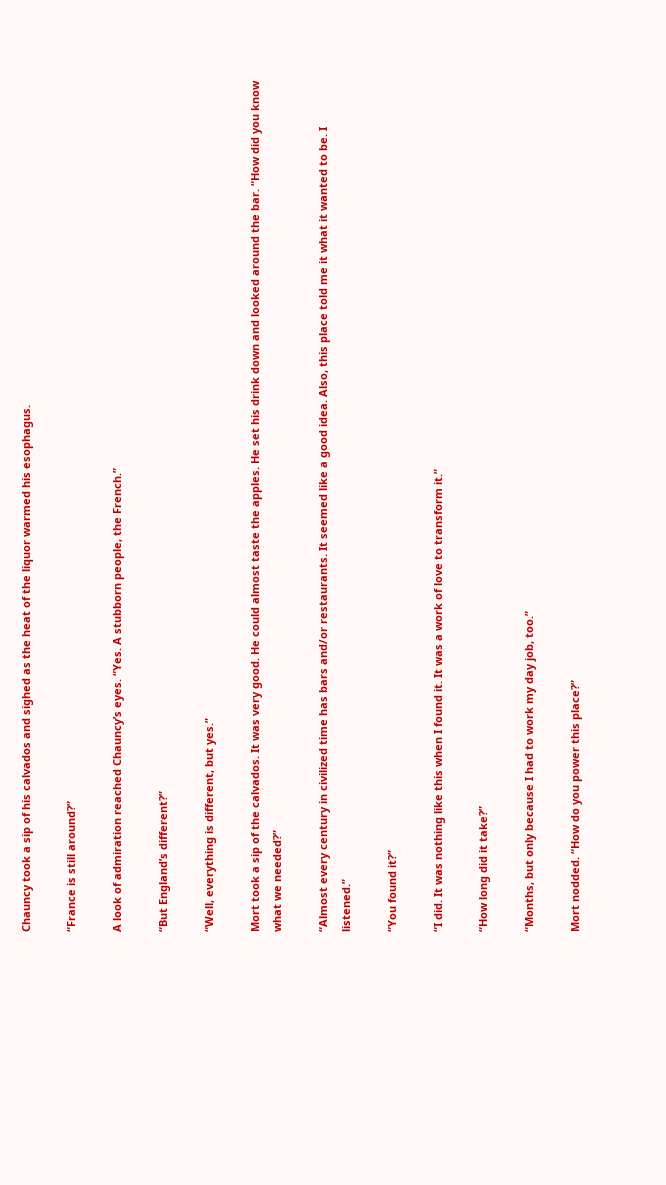Chauncy took a sip of his calvados and sighed as the heat of the liquor warmed his esophagus.

“France is still around?”

A look of admiration reached Chauncy’s eyes. “Yes. A stubborn people, the French.”

“But England’s different?”

“Well, everything is different, but yes.”

Mort took a sip of the calvados. It was very good. He could almost taste the apples. He set his drink down and looked around the bar. “How did you know what we needed?”

“Almost every century in civilized time has bars and/or restaurants. It seemed like a good idea. Also, this place told me it what it wanted to be. I listened.”

“You found it?”

“I did. It was nothing like this when I found it. It was a work of love to transform it.”

“How long did it take?”

“Months, but only because I had to work my day job, too.”

Mort nodded. “How do you power this place?”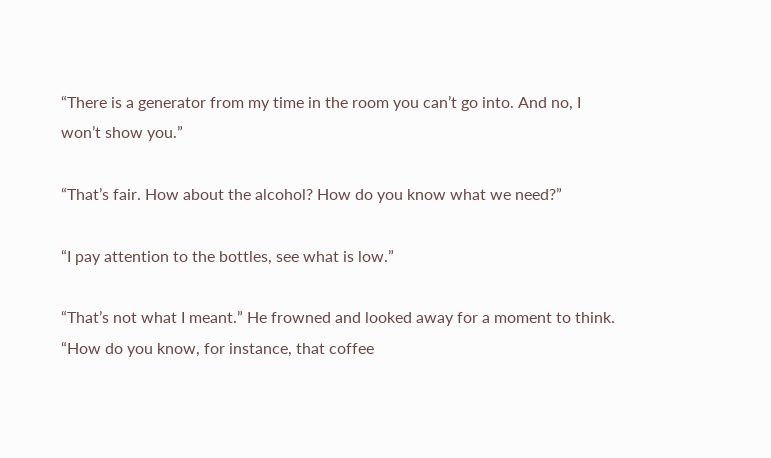“There is a generator from my time in the room you can’t go into. And no, I won’t show you.”

“That’s fair. How about the alcohol? How do you know what we need?”

“I pay attention to the bottles, see what is low.”

“That’s not what I meant.” He frowned and looked away for a moment to think. “How do you know, for instance, that coffee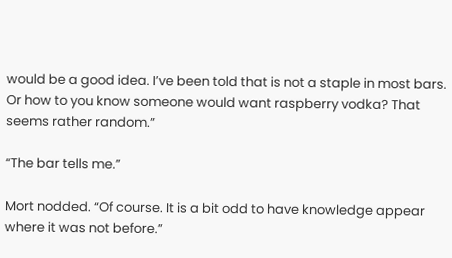would be a good idea. I’ve been told that is not a staple in most bars. Or how to you know someone would want raspberry vodka? That seems rather random.”

“The bar tells me.”

Mort nodded. “Of course. It is a bit odd to have knowledge appear where it was not before.”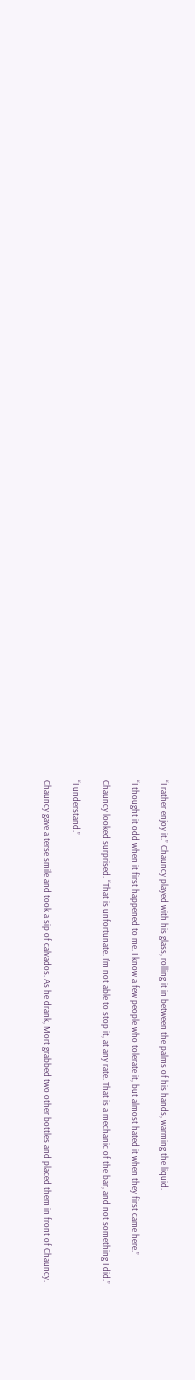“I rather enjoy it.” Chauncy played with his glass, rolling it in between the palms of his hands, warming the liquid.

“I thought it odd when it first happened to me. I know a few people who tolerate it, but almost hated it when they first came here.”

Chauncy looked surprised. “That is unfortunate. I’m not able to stop it, at any rate. That is a mechanic of the bar, and not something I did.”

“I understand.”

Chauncy gave a terse smile and took a sip of calvados. As he drank, Mort grabbed two other bottles and placed them in front of Chauncy.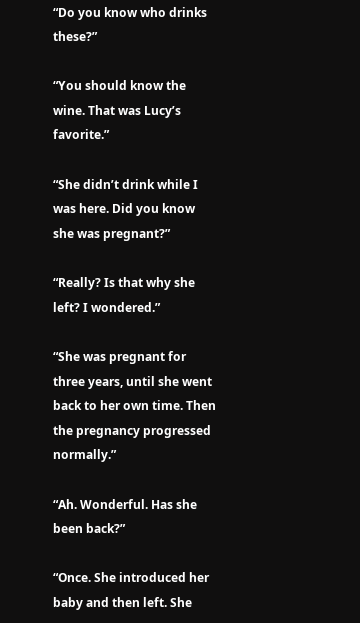“Do you know who drinks these?”

“You should know the wine. That was Lucy’s favorite.”

“She didn’t drink while I was here. Did you know she was pregnant?”

“Really? Is that why she left? I wondered.”

“She was pregnant for three years, until she went back to her own time. Then the pregnancy progressed normally.”

“Ah. Wonderful. Has she been back?”

“Once. She introduced her baby and then left. She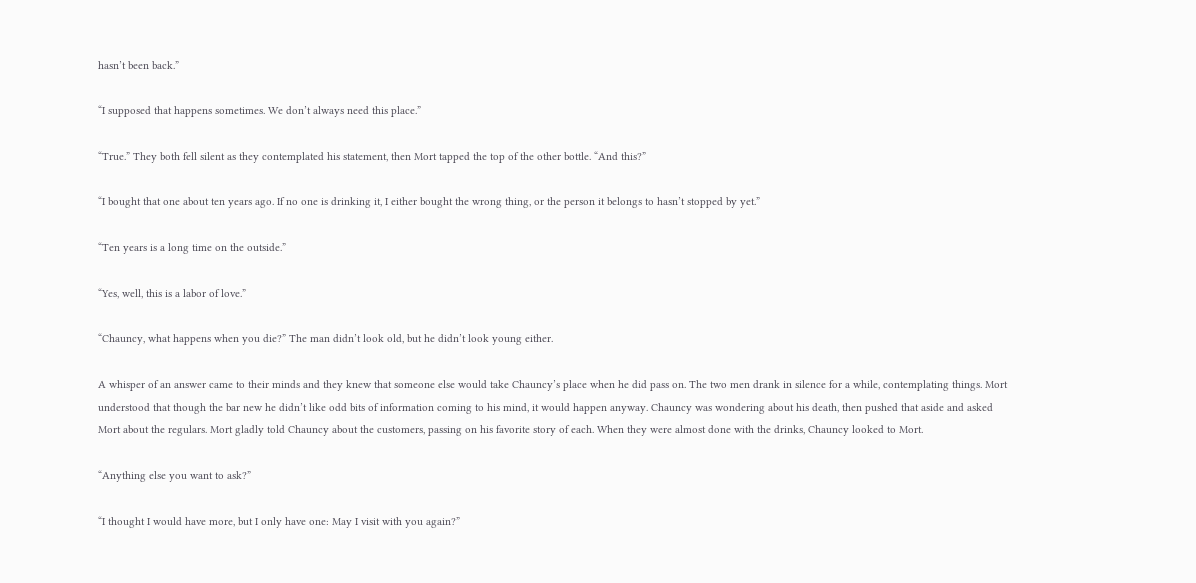hasn’t been back.”

“I supposed that happens sometimes. We don’t always need this place.”

“True.” They both fell silent as they contemplated his statement, then Mort tapped the top of the other bottle. “And this?”

“I bought that one about ten years ago. If no one is drinking it, I either bought the wrong thing, or the person it belongs to hasn’t stopped by yet.”

“Ten years is a long time on the outside.”

“Yes, well, this is a labor of love.”

“Chauncy, what happens when you die?” The man didn’t look old, but he didn’t look young either.

A whisper of an answer came to their minds and they knew that someone else would take Chauncy’s place when he did pass on. The two men drank in silence for a while, contemplating things. Mort understood that though the bar new he didn’t like odd bits of information coming to his mind, it would happen anyway. Chauncy was wondering about his death, then pushed that aside and asked Mort about the regulars. Mort gladly told Chauncy about the customers, passing on his favorite story of each. When they were almost done with the drinks, Chauncy looked to Mort.

“Anything else you want to ask?”

“I thought I would have more, but I only have one: May I visit with you again?”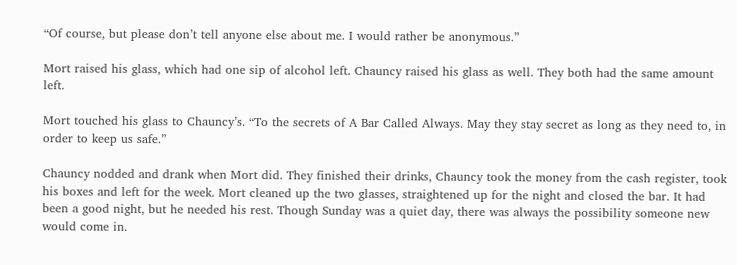“Of course, but please don’t tell anyone else about me. I would rather be anonymous.”

Mort raised his glass, which had one sip of alcohol left. Chauncy raised his glass as well. They both had the same amount left.

Mort touched his glass to Chauncy’s. “To the secrets of A Bar Called Always. May they stay secret as long as they need to, in order to keep us safe.”

Chauncy nodded and drank when Mort did. They finished their drinks, Chauncy took the money from the cash register, took his boxes and left for the week. Mort cleaned up the two glasses, straightened up for the night and closed the bar. It had been a good night, but he needed his rest. Though Sunday was a quiet day, there was always the possibility someone new would come in.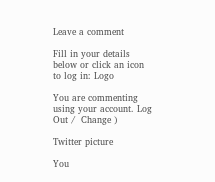Leave a comment

Fill in your details below or click an icon to log in: Logo

You are commenting using your account. Log Out /  Change )

Twitter picture

You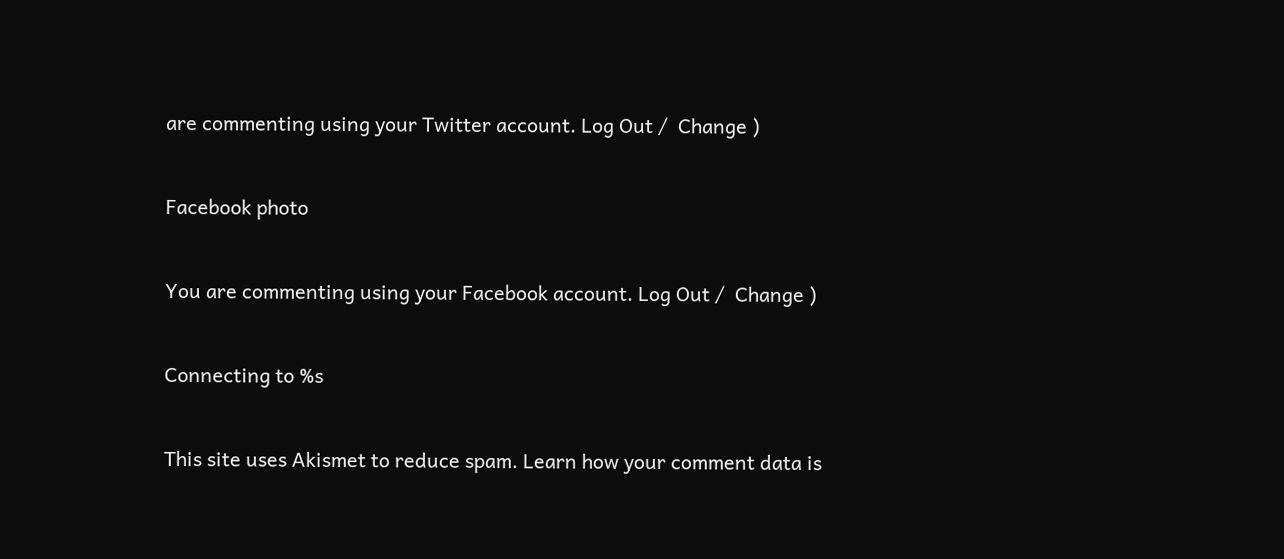are commenting using your Twitter account. Log Out /  Change )

Facebook photo

You are commenting using your Facebook account. Log Out /  Change )

Connecting to %s

This site uses Akismet to reduce spam. Learn how your comment data is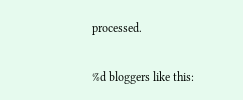processed.

%d bloggers like this: